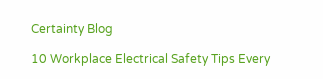Certainty Blog

10 Workplace Electrical Safety Tips Every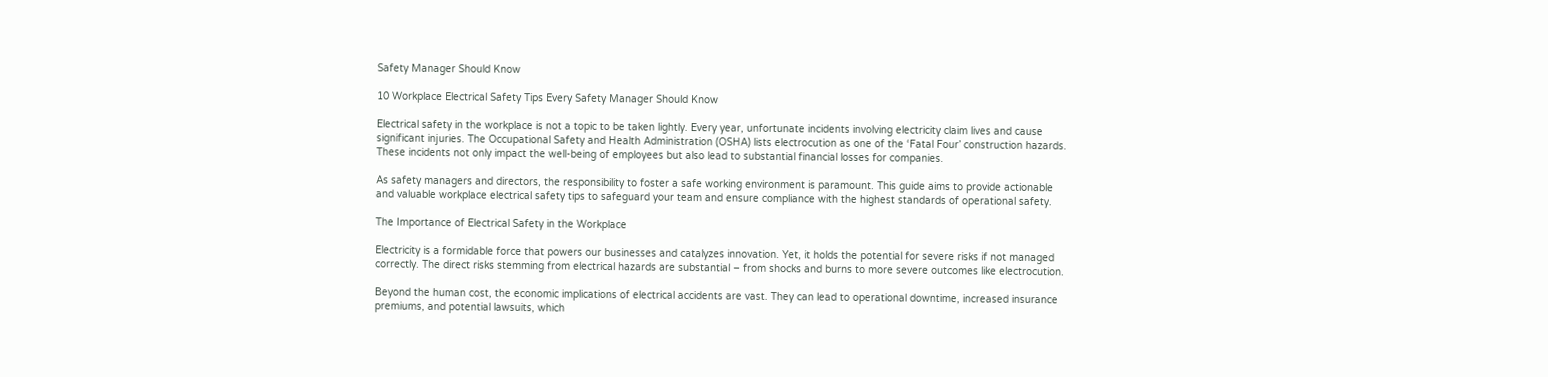Safety Manager Should Know

10 Workplace Electrical Safety Tips Every Safety Manager Should Know

Electrical safety in the workplace is not a topic to be taken lightly. Every year, unfortunate incidents involving electricity claim lives and cause significant injuries. The Occupational Safety and Health Administration (OSHA) lists electrocution as one of the ‘Fatal Four’ construction hazards. These incidents not only impact the well-being of employees but also lead to substantial financial losses for companies.

As safety managers and directors, the responsibility to foster a safe working environment is paramount. This guide aims to provide actionable and valuable workplace electrical safety tips to safeguard your team and ensure compliance with the highest standards of operational safety.

The Importance of Electrical Safety in the Workplace

Electricity is a formidable force that powers our businesses and catalyzes innovation. Yet, it holds the potential for severe risks if not managed correctly. The direct risks stemming from electrical hazards are substantial – from shocks and burns to more severe outcomes like electrocution.

Beyond the human cost, the economic implications of electrical accidents are vast. They can lead to operational downtime, increased insurance premiums, and potential lawsuits, which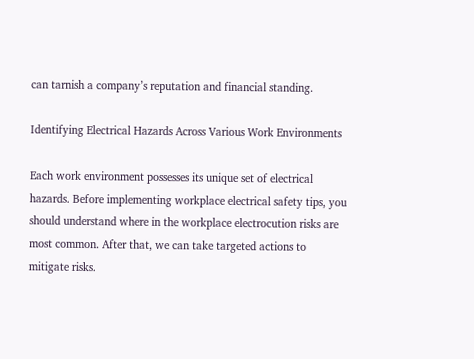can tarnish a company’s reputation and financial standing.

Identifying Electrical Hazards Across Various Work Environments

Each work environment possesses its unique set of electrical hazards. Before implementing workplace electrical safety tips, you should understand where in the workplace electrocution risks are most common. After that, we can take targeted actions to mitigate risks.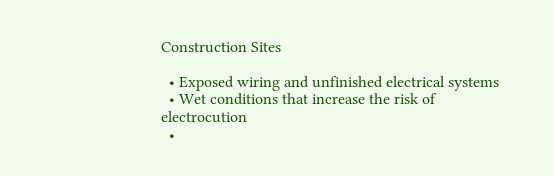Construction Sites

  • Exposed wiring and unfinished electrical systems
  • Wet conditions that increase the risk of electrocution
  •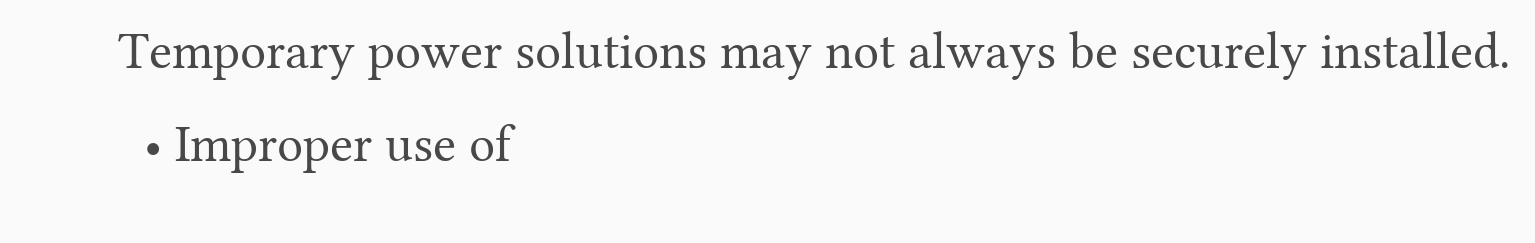Temporary power solutions may not always be securely installed.
  • Improper use of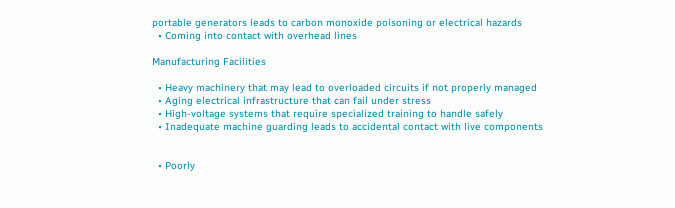portable generators leads to carbon monoxide poisoning or electrical hazards
  • Coming into contact with overhead lines

Manufacturing Facilities

  • Heavy machinery that may lead to overloaded circuits if not properly managed
  • Aging electrical infrastructure that can fail under stress
  • High-voltage systems that require specialized training to handle safely
  • Inadequate machine guarding leads to accidental contact with live components


  • Poorly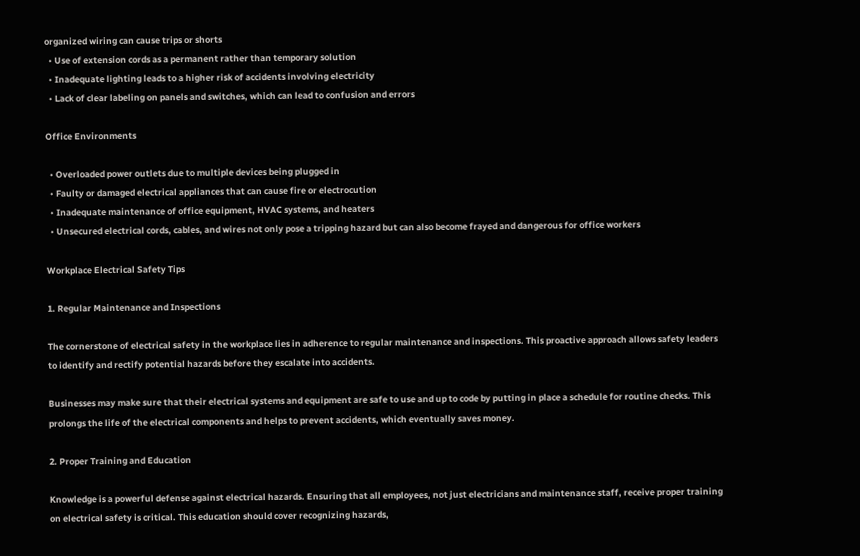organized wiring can cause trips or shorts
  • Use of extension cords as a permanent rather than temporary solution
  • Inadequate lighting leads to a higher risk of accidents involving electricity
  • Lack of clear labeling on panels and switches, which can lead to confusion and errors

Office Environments

  • Overloaded power outlets due to multiple devices being plugged in
  • Faulty or damaged electrical appliances that can cause fire or electrocution
  • Inadequate maintenance of office equipment, HVAC systems, and heaters
  • Unsecured electrical cords, cables, and wires not only pose a tripping hazard but can also become frayed and dangerous for office workers

Workplace Electrical Safety Tips

1. Regular Maintenance and Inspections

The cornerstone of electrical safety in the workplace lies in adherence to regular maintenance and inspections. This proactive approach allows safety leaders to identify and rectify potential hazards before they escalate into accidents.

Businesses may make sure that their electrical systems and equipment are safe to use and up to code by putting in place a schedule for routine checks. This prolongs the life of the electrical components and helps to prevent accidents, which eventually saves money.

2. Proper Training and Education

Knowledge is a powerful defense against electrical hazards. Ensuring that all employees, not just electricians and maintenance staff, receive proper training on electrical safety is critical. This education should cover recognizing hazards,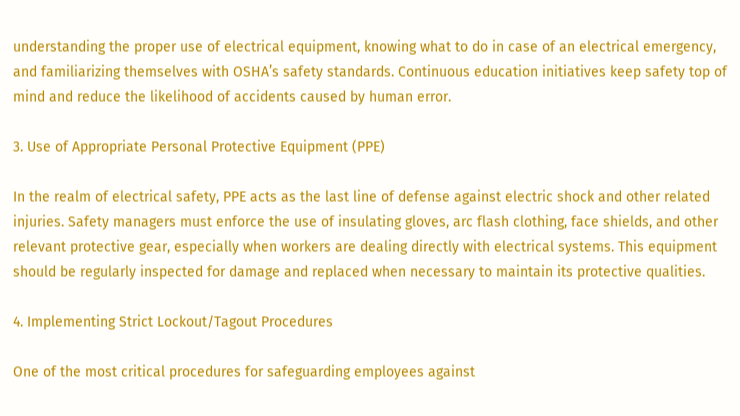understanding the proper use of electrical equipment, knowing what to do in case of an electrical emergency, and familiarizing themselves with OSHA’s safety standards. Continuous education initiatives keep safety top of mind and reduce the likelihood of accidents caused by human error.

3. Use of Appropriate Personal Protective Equipment (PPE)

In the realm of electrical safety, PPE acts as the last line of defense against electric shock and other related injuries. Safety managers must enforce the use of insulating gloves, arc flash clothing, face shields, and other relevant protective gear, especially when workers are dealing directly with electrical systems. This equipment should be regularly inspected for damage and replaced when necessary to maintain its protective qualities.

4. Implementing Strict Lockout/Tagout Procedures

One of the most critical procedures for safeguarding employees against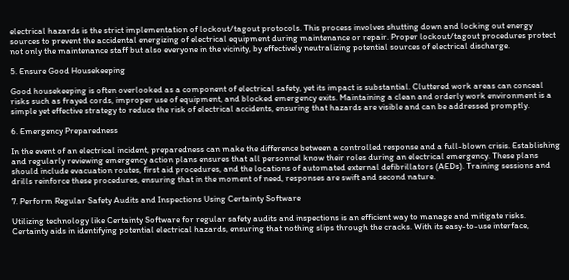electrical hazards is the strict implementation of lockout/tagout protocols. This process involves shutting down and locking out energy sources to prevent the accidental energizing of electrical equipment during maintenance or repair. Proper lockout/tagout procedures protect not only the maintenance staff but also everyone in the vicinity, by effectively neutralizing potential sources of electrical discharge.

5. Ensure Good Housekeeping

Good housekeeping is often overlooked as a component of electrical safety, yet its impact is substantial. Cluttered work areas can conceal risks such as frayed cords, improper use of equipment, and blocked emergency exits. Maintaining a clean and orderly work environment is a simple yet effective strategy to reduce the risk of electrical accidents, ensuring that hazards are visible and can be addressed promptly.

6. Emergency Preparedness

In the event of an electrical incident, preparedness can make the difference between a controlled response and a full-blown crisis. Establishing and regularly reviewing emergency action plans ensures that all personnel know their roles during an electrical emergency. These plans should include evacuation routes, first aid procedures, and the locations of automated external defibrillators (AEDs). Training sessions and drills reinforce these procedures, ensuring that in the moment of need, responses are swift and second nature.

7. Perform Regular Safety Audits and Inspections Using Certainty Software

Utilizing technology like Certainty Software for regular safety audits and inspections is an efficient way to manage and mitigate risks. Certainty aids in identifying potential electrical hazards, ensuring that nothing slips through the cracks. With its easy-to-use interface,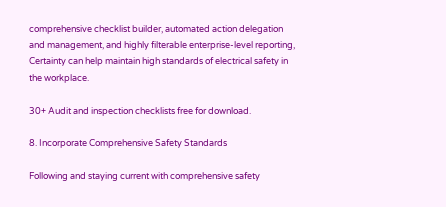comprehensive checklist builder, automated action delegation and management, and highly filterable enterprise-level reporting, Certainty can help maintain high standards of electrical safety in the workplace.

30+ Audit and inspection checklists free for download.

8. Incorporate Comprehensive Safety Standards

Following and staying current with comprehensive safety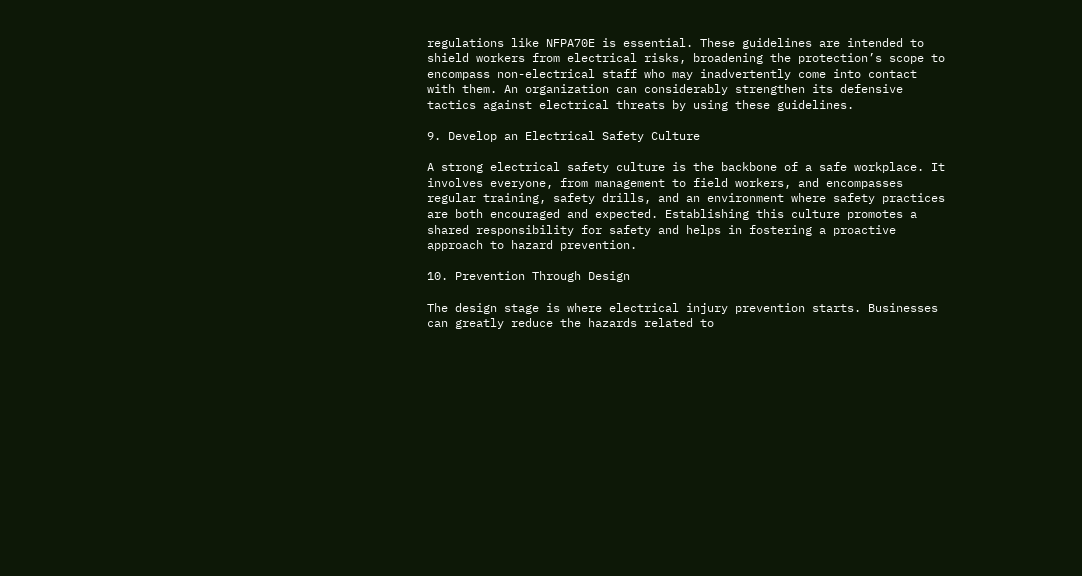regulations like NFPA70E is essential. These guidelines are intended to shield workers from electrical risks, broadening the protection’s scope to encompass non-electrical staff who may inadvertently come into contact with them. An organization can considerably strengthen its defensive tactics against electrical threats by using these guidelines.

9. Develop an Electrical Safety Culture

A strong electrical safety culture is the backbone of a safe workplace. It involves everyone, from management to field workers, and encompasses regular training, safety drills, and an environment where safety practices are both encouraged and expected. Establishing this culture promotes a shared responsibility for safety and helps in fostering a proactive approach to hazard prevention.

10. Prevention Through Design

The design stage is where electrical injury prevention starts. Businesses can greatly reduce the hazards related to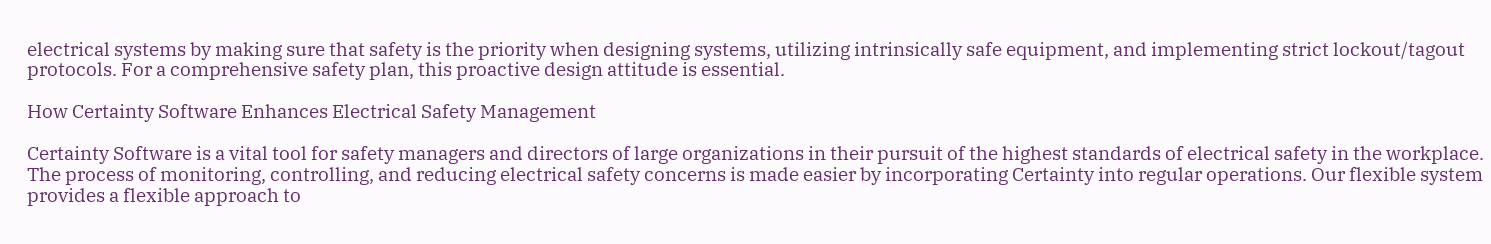electrical systems by making sure that safety is the priority when designing systems, utilizing intrinsically safe equipment, and implementing strict lockout/tagout protocols. For a comprehensive safety plan, this proactive design attitude is essential.

How Certainty Software Enhances Electrical Safety Management

Certainty Software is a vital tool for safety managers and directors of large organizations in their pursuit of the highest standards of electrical safety in the workplace. The process of monitoring, controlling, and reducing electrical safety concerns is made easier by incorporating Certainty into regular operations. Our flexible system provides a flexible approach to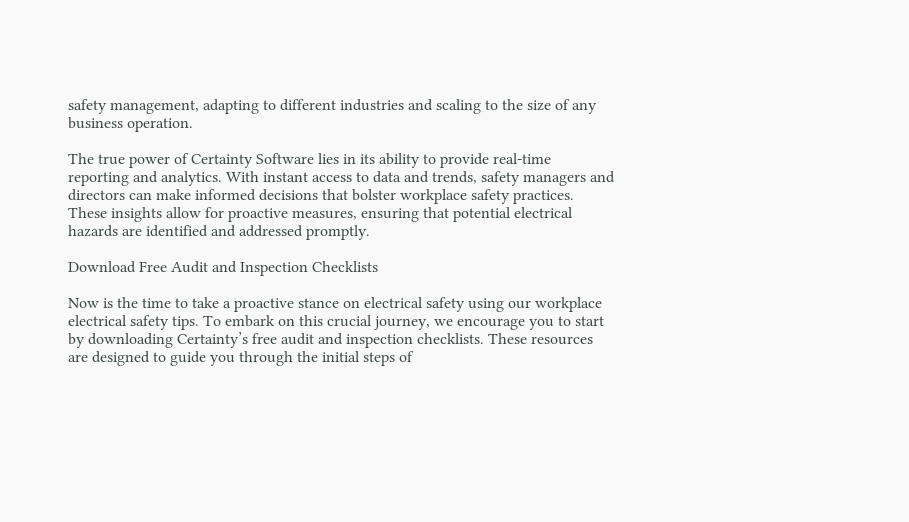safety management, adapting to different industries and scaling to the size of any business operation.

The true power of Certainty Software lies in its ability to provide real-time reporting and analytics. With instant access to data and trends, safety managers and directors can make informed decisions that bolster workplace safety practices. These insights allow for proactive measures, ensuring that potential electrical hazards are identified and addressed promptly.

Download Free Audit and Inspection Checklists

Now is the time to take a proactive stance on electrical safety using our workplace electrical safety tips. To embark on this crucial journey, we encourage you to start by downloading Certainty’s free audit and inspection checklists. These resources are designed to guide you through the initial steps of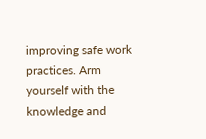improving safe work practices. Arm yourself with the knowledge and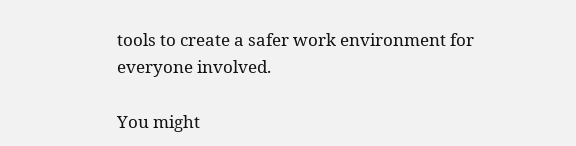tools to create a safer work environment for everyone involved.

You might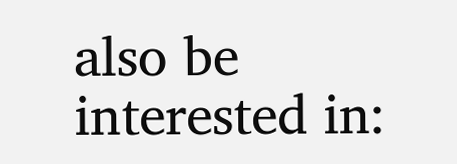also be interested in: